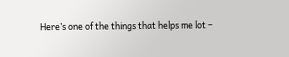Here’s one of the things that helps me lot –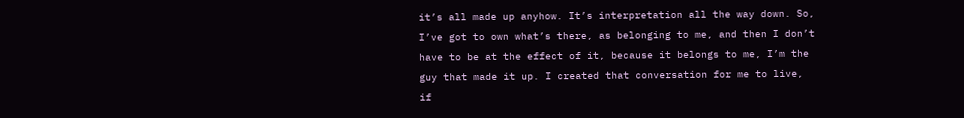it’s all made up anyhow. It’s interpretation all the way down. So, I’ve got to own what’s there, as belonging to me, and then I don’t have to be at the effect of it, because it belongs to me, I’m the guy that made it up. I created that conversation for me to live, if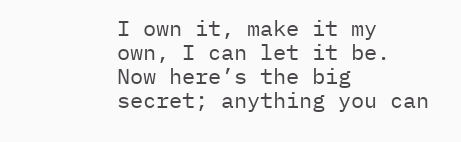I own it, make it my own, I can let it be. Now here’s the big secret; anything you can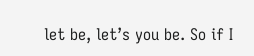let be, let’s you be. So if I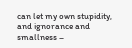can let my own stupidity, and ignorance and smallness –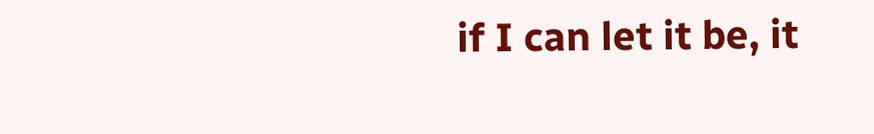if I can let it be, it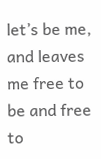let’s be me, and leaves me free to be and free to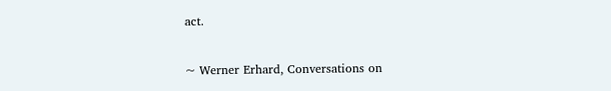act.

~ Werner Erhard, Conversations on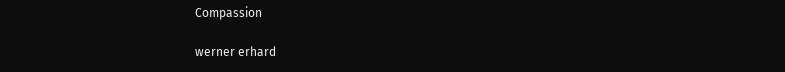Compassion

werner erhard